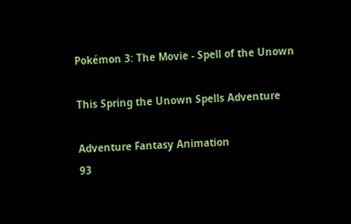Pokémon 3: The Movie - Spell of the Unown

This Spring the Unown Spells Adventure

Adventure Fantasy Animation
93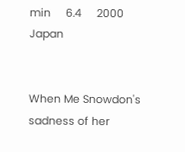min     6.4     2000     Japan


When Me Snowdon's sadness of her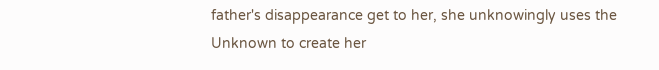father's disappearance get to her, she unknowingly uses the Unknown to create her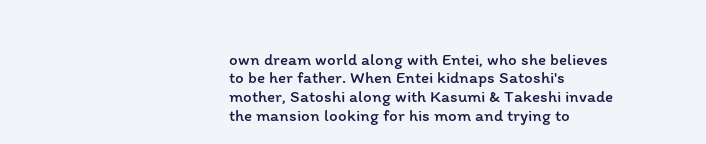own dream world along with Entei, who she believes to be her father. When Entei kidnaps Satoshi's mother, Satoshi along with Kasumi & Takeshi invade the mansion looking for his mom and trying to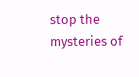stop the mysteries of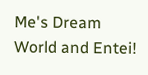Me's Dream World and Entei!